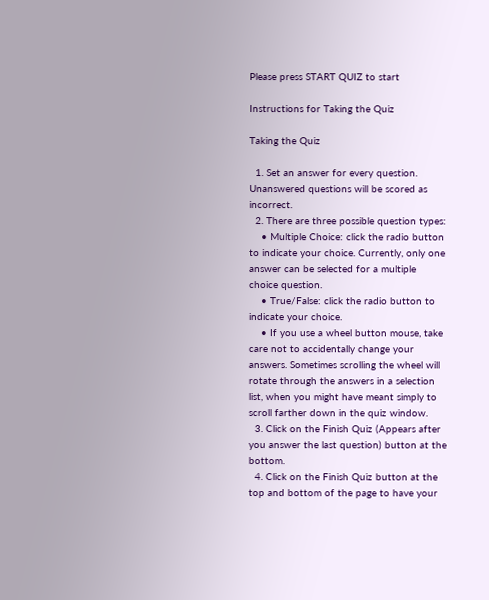Please press START QUIZ to start

Instructions for Taking the Quiz

Taking the Quiz

  1. Set an answer for every question. Unanswered questions will be scored as incorrect.
  2. There are three possible question types:
    • Multiple Choice: click the radio button to indicate your choice. Currently, only one answer can be selected for a multiple choice question.
    • True/False: click the radio button to indicate your choice.
    • If you use a wheel button mouse, take care not to accidentally change your answers. Sometimes scrolling the wheel will rotate through the answers in a selection list, when you might have meant simply to scroll farther down in the quiz window.
  3. Click on the Finish Quiz (Appears after you answer the last question) button at the bottom.
  4. Click on the Finish Quiz button at the top and bottom of the page to have your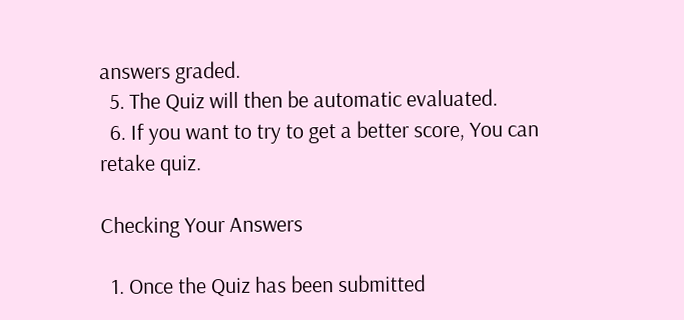answers graded.
  5. The Quiz will then be automatic evaluated.
  6. If you want to try to get a better score, You can retake quiz.

Checking Your Answers

  1. Once the Quiz has been submitted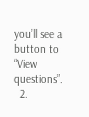you’ll see a button to “View questions”.
  2.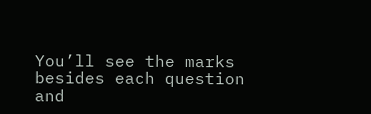You’ll see the marks besides each question and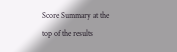Score Summary at the top of the results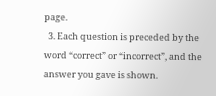page.
  3. Each question is preceded by the word “correct” or “incorrect”, and the answer you gave is shown.